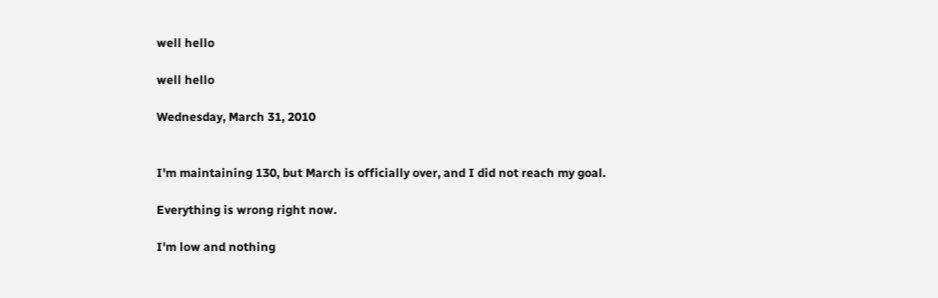well hello

well hello

Wednesday, March 31, 2010


I'm maintaining 130, but March is officially over, and I did not reach my goal.

Everything is wrong right now.

I'm low and nothing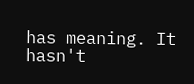has meaning. It hasn't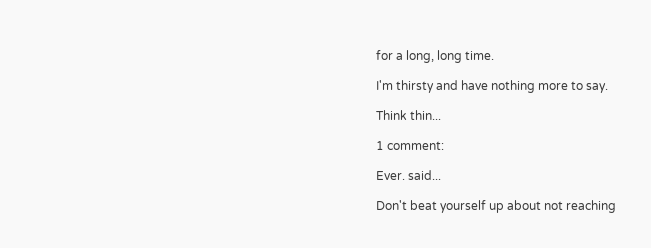for a long, long time.

I'm thirsty and have nothing more to say.

Think thin...

1 comment:

Ever. said...

Don't beat yourself up about not reaching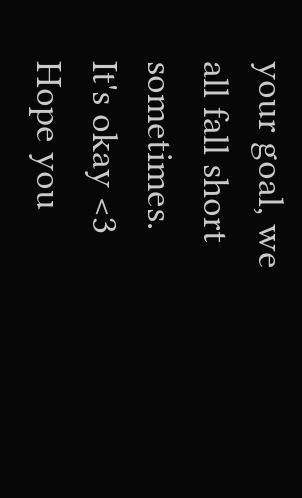your goal, we all fall short sometimes. It's okay <3
Hope you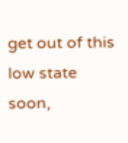get out of this low state soon,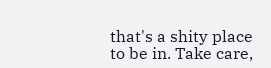that's a shity place to be in. Take care,